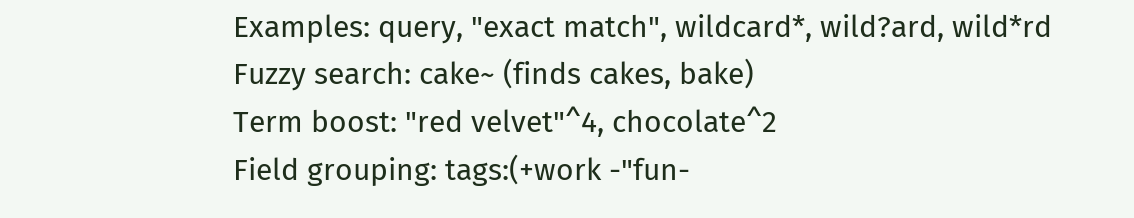Examples: query, "exact match", wildcard*, wild?ard, wild*rd
Fuzzy search: cake~ (finds cakes, bake)
Term boost: "red velvet"^4, chocolate^2
Field grouping: tags:(+work -"fun-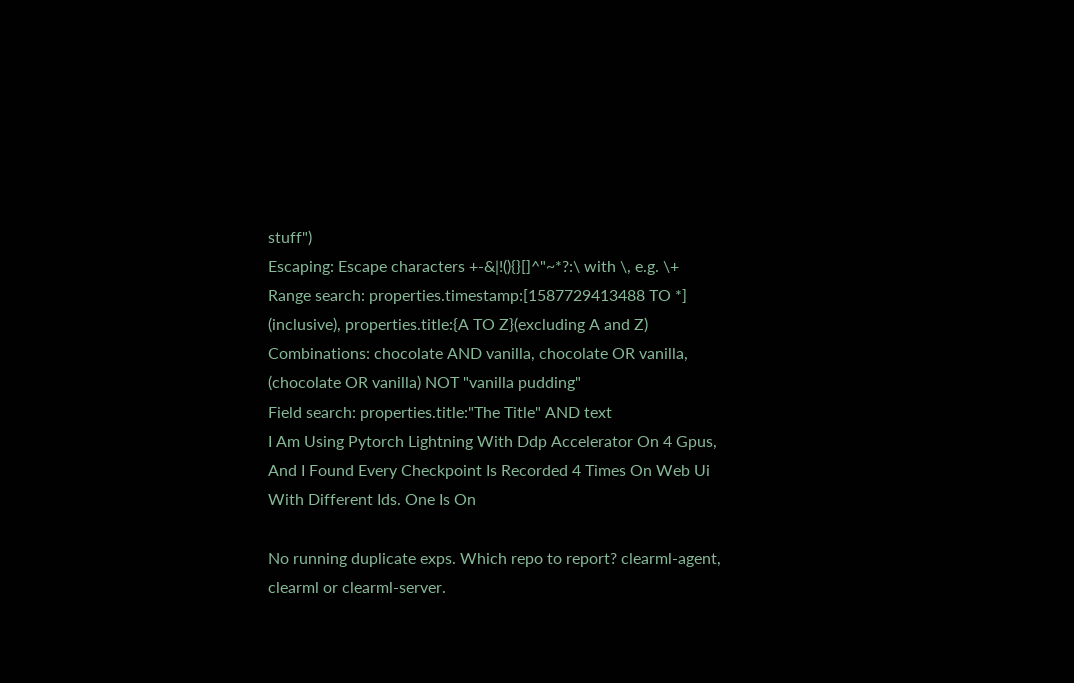stuff")
Escaping: Escape characters +-&|!(){}[]^"~*?:\ with \, e.g. \+
Range search: properties.timestamp:[1587729413488 TO *] (inclusive), properties.title:{A TO Z}(excluding A and Z)
Combinations: chocolate AND vanilla, chocolate OR vanilla, (chocolate OR vanilla) NOT "vanilla pudding"
Field search: properties.title:"The Title" AND text
I Am Using Pytorch Lightning With Ddp Accelerator On 4 Gpus, And I Found Every Checkpoint Is Recorded 4 Times On Web Ui With Different Ids. One Is On

No running duplicate exps. Which repo to report? clearml-agent, clearml or clearml-server.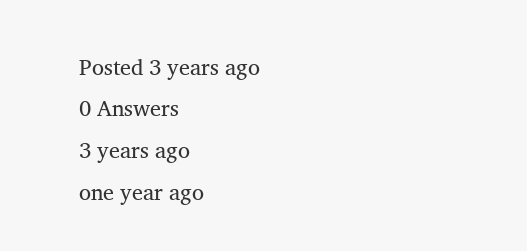Posted 3 years ago
0 Answers
3 years ago
one year ago